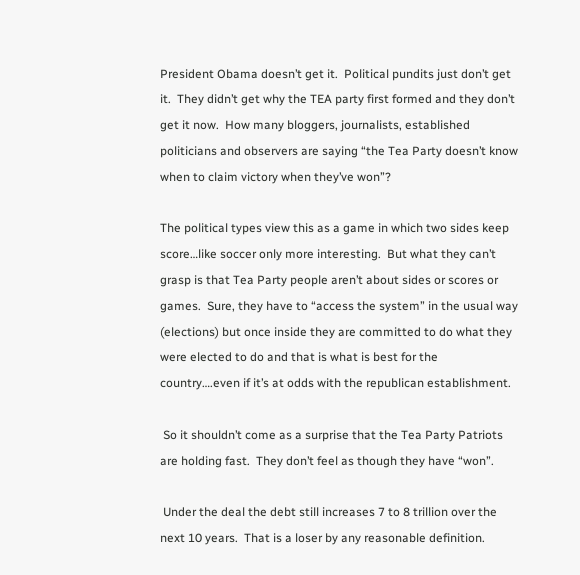President Obama doesn’t get it.  Political pundits just don’t get it.  They didn’t get why the TEA party first formed and they don’t get it now.  How many bloggers, journalists, established politicians and observers are saying “the Tea Party doesn’t know when to claim victory when they’ve won”?

The political types view this as a game in which two sides keep score…like soccer only more interesting.  But what they can’t grasp is that Tea Party people aren’t about sides or scores or games.  Sure, they have to “access the system” in the usual way (elections) but once inside they are committed to do what they were elected to do and that is what is best for the country….even if it’s at odds with the republican establishment.

 So it shouldn’t come as a surprise that the Tea Party Patriots are holding fast.  They don’t feel as though they have “won”.

 Under the deal the debt still increases 7 to 8 trillion over the next 10 years.  That is a loser by any reasonable definition.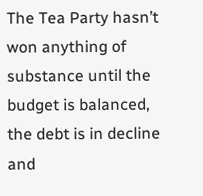The Tea Party hasn’t won anything of substance until the budget is balanced, the debt is in decline and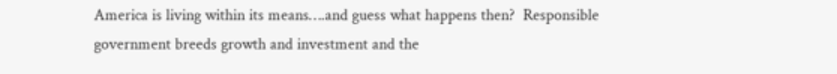America is living within its means….and guess what happens then?  Responsible government breeds growth and investment and the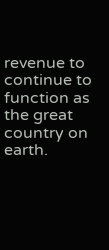revenue to continue to function as the great country on earth.